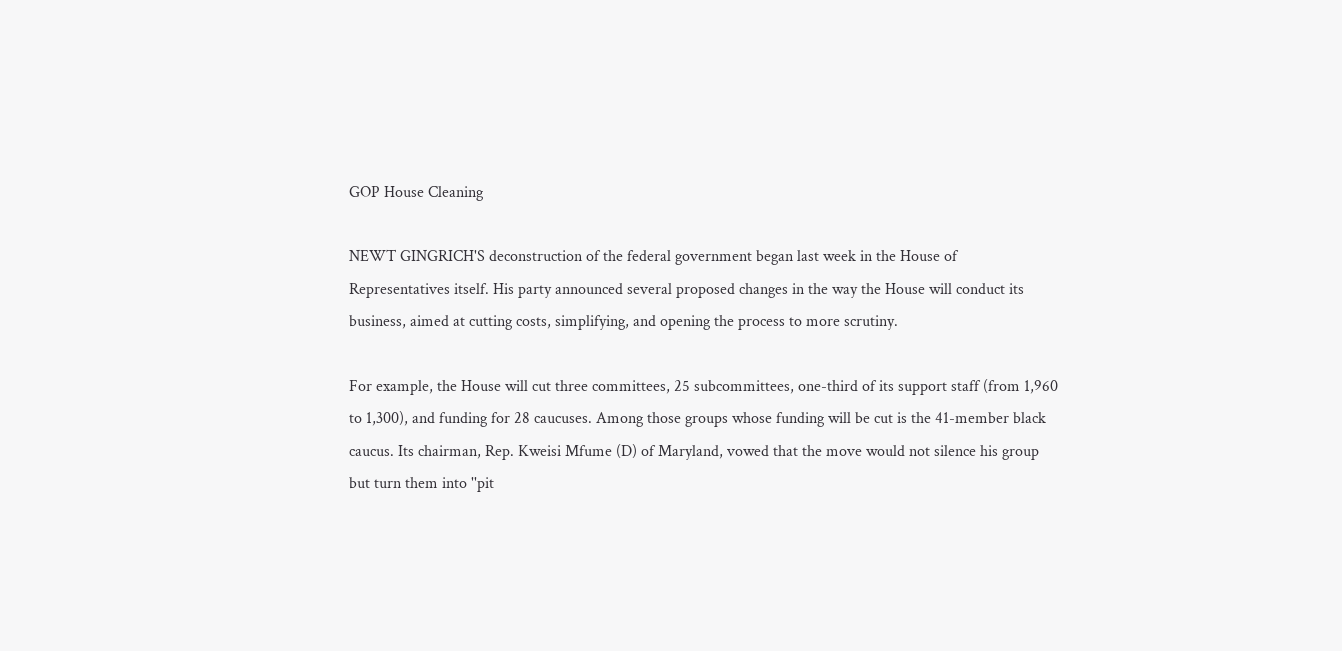GOP House Cleaning

NEWT GINGRICH'S deconstruction of the federal government began last week in the House of Representatives itself. His party announced several proposed changes in the way the House will conduct its business, aimed at cutting costs, simplifying, and opening the process to more scrutiny.

For example, the House will cut three committees, 25 subcommittees, one-third of its support staff (from 1,960 to 1,300), and funding for 28 caucuses. Among those groups whose funding will be cut is the 41-member black caucus. Its chairman, Rep. Kweisi Mfume (D) of Maryland, vowed that the move would not silence his group but turn them into ''pit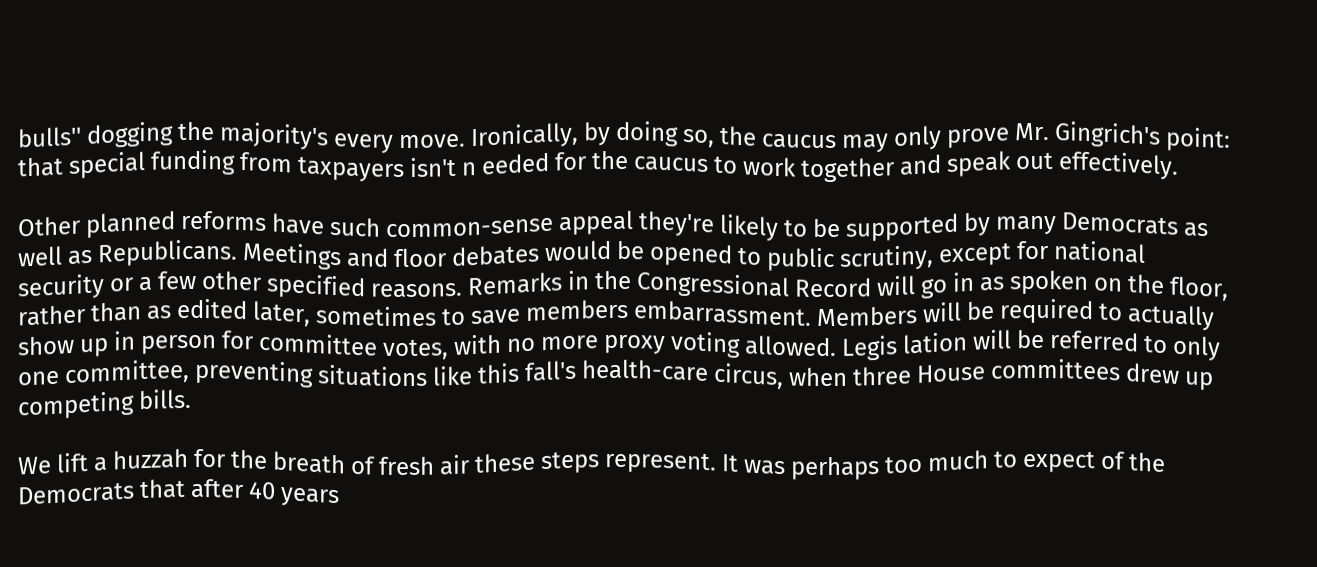bulls'' dogging the majority's every move. Ironically, by doing so, the caucus may only prove Mr. Gingrich's point: that special funding from taxpayers isn't n eeded for the caucus to work together and speak out effectively.

Other planned reforms have such common-sense appeal they're likely to be supported by many Democrats as well as Republicans. Meetings and floor debates would be opened to public scrutiny, except for national security or a few other specified reasons. Remarks in the Congressional Record will go in as spoken on the floor, rather than as edited later, sometimes to save members embarrassment. Members will be required to actually show up in person for committee votes, with no more proxy voting allowed. Legis lation will be referred to only one committee, preventing situations like this fall's health-care circus, when three House committees drew up competing bills.

We lift a huzzah for the breath of fresh air these steps represent. It was perhaps too much to expect of the Democrats that after 40 years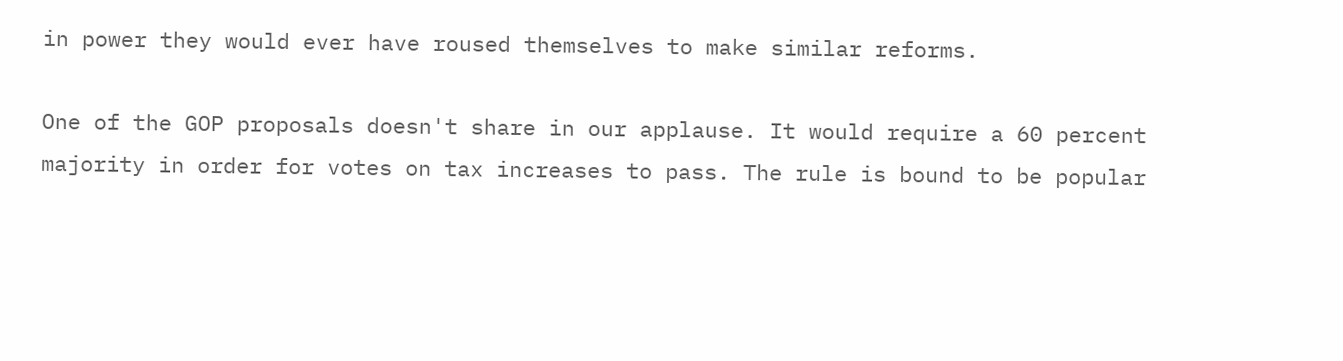in power they would ever have roused themselves to make similar reforms.

One of the GOP proposals doesn't share in our applause. It would require a 60 percent majority in order for votes on tax increases to pass. The rule is bound to be popular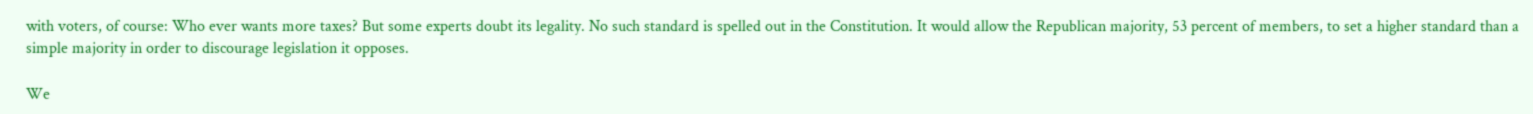with voters, of course: Who ever wants more taxes? But some experts doubt its legality. No such standard is spelled out in the Constitution. It would allow the Republican majority, 53 percent of members, to set a higher standard than a simple majority in order to discourage legislation it opposes.

We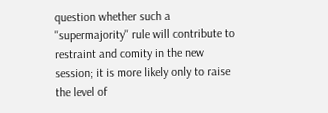question whether such a ''supermajority'' rule will contribute to restraint and comity in the new session; it is more likely only to raise the level of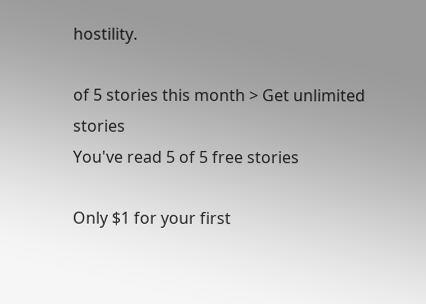hostility.

of 5 stories this month > Get unlimited stories
You've read 5 of 5 free stories

Only $1 for your first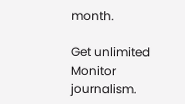month.

Get unlimited Monitor journalism.